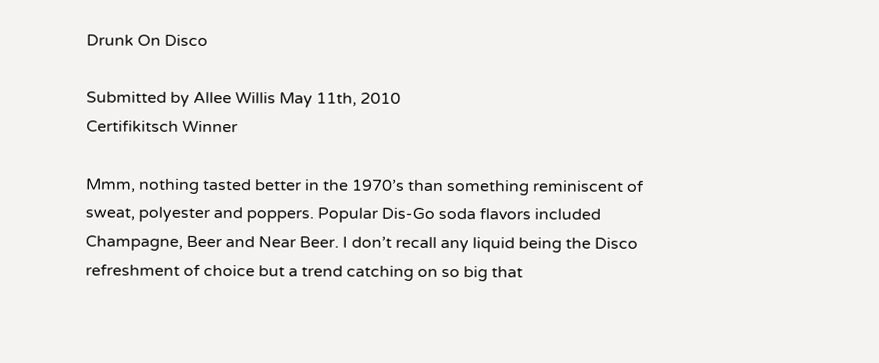Drunk On Disco

Submitted by Allee Willis May 11th, 2010
Certifikitsch Winner

Mmm, nothing tasted better in the 1970’s than something reminiscent of sweat, polyester and poppers. Popular Dis-Go soda flavors included Champagne, Beer and Near Beer. I don’t recall any liquid being the Disco refreshment of choice but a trend catching on so big that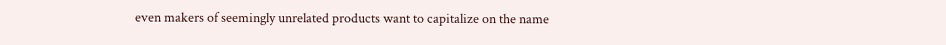even makers of seemingly unrelated products want to capitalize on the name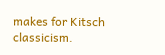makes for Kitsch classicism.